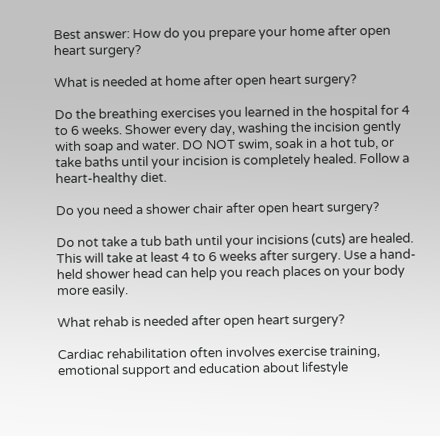Best answer: How do you prepare your home after open heart surgery?

What is needed at home after open heart surgery?

Do the breathing exercises you learned in the hospital for 4 to 6 weeks. Shower every day, washing the incision gently with soap and water. DO NOT swim, soak in a hot tub, or take baths until your incision is completely healed. Follow a heart-healthy diet.

Do you need a shower chair after open heart surgery?

Do not take a tub bath until your incisions (cuts) are healed. This will take at least 4 to 6 weeks after surgery. Use a hand-held shower head can help you reach places on your body more easily.

What rehab is needed after open heart surgery?

Cardiac rehabilitation often involves exercise training, emotional support and education about lifestyle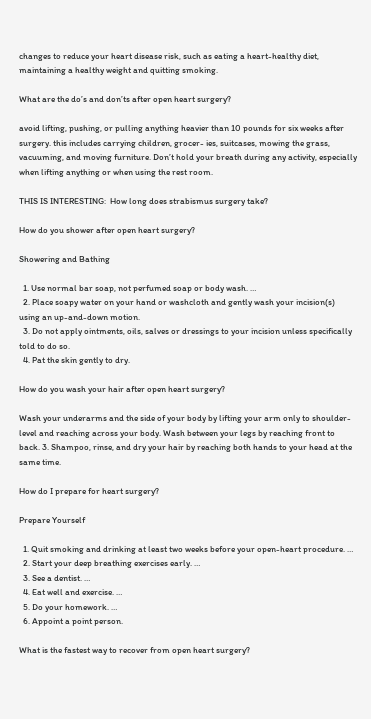changes to reduce your heart disease risk, such as eating a heart-healthy diet, maintaining a healthy weight and quitting smoking.

What are the do’s and don’ts after open heart surgery?

avoid lifting, pushing, or pulling anything heavier than 10 pounds for six weeks after surgery. this includes carrying children, grocer- ies, suitcases, mowing the grass, vacuuming, and moving furniture. Don’t hold your breath during any activity, especially when lifting anything or when using the rest room.

THIS IS INTERESTING:  How long does strabismus surgery take?

How do you shower after open heart surgery?

Showering and Bathing

  1. Use normal bar soap, not perfumed soap or body wash. …
  2. Place soapy water on your hand or washcloth and gently wash your incision(s) using an up-and-down motion.
  3. Do not apply ointments, oils, salves or dressings to your incision unless specifically told to do so.
  4. Pat the skin gently to dry.

How do you wash your hair after open heart surgery?

Wash your underarms and the side of your body by lifting your arm only to shoulder-level and reaching across your body. Wash between your legs by reaching front to back. 3. Shampoo, rinse, and dry your hair by reaching both hands to your head at the same time.

How do I prepare for heart surgery?

Prepare Yourself

  1. Quit smoking and drinking at least two weeks before your open-heart procedure. …
  2. Start your deep breathing exercises early. …
  3. See a dentist. …
  4. Eat well and exercise. …
  5. Do your homework. …
  6. Appoint a point person.

What is the fastest way to recover from open heart surgery?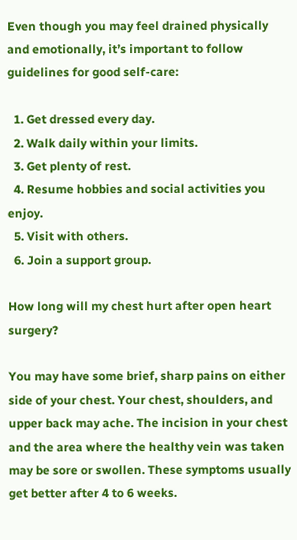Even though you may feel drained physically and emotionally, it’s important to follow guidelines for good self-care:

  1. Get dressed every day.
  2. Walk daily within your limits.
  3. Get plenty of rest.
  4. Resume hobbies and social activities you enjoy.
  5. Visit with others.
  6. Join a support group.

How long will my chest hurt after open heart surgery?

You may have some brief, sharp pains on either side of your chest. Your chest, shoulders, and upper back may ache. The incision in your chest and the area where the healthy vein was taken may be sore or swollen. These symptoms usually get better after 4 to 6 weeks.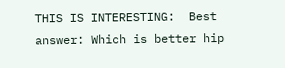THIS IS INTERESTING:  Best answer: Which is better hip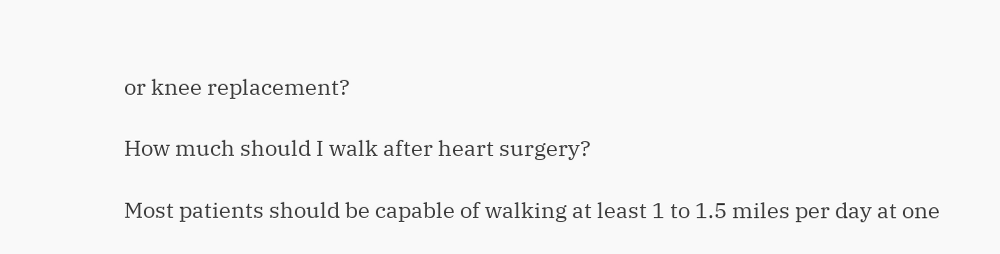or knee replacement?

How much should I walk after heart surgery?

Most patients should be capable of walking at least 1 to 1.5 miles per day at one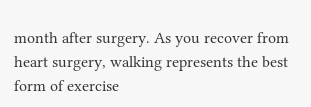month after surgery. As you recover from heart surgery, walking represents the best form of exercise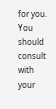for you. You should consult with your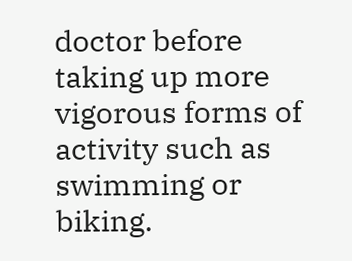doctor before taking up more vigorous forms of activity such as swimming or biking.